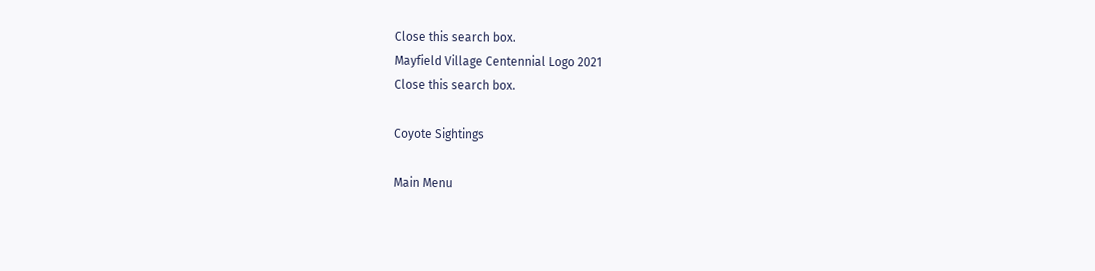Close this search box.
Mayfield Village Centennial Logo 2021
Close this search box.

Coyote Sightings

Main Menu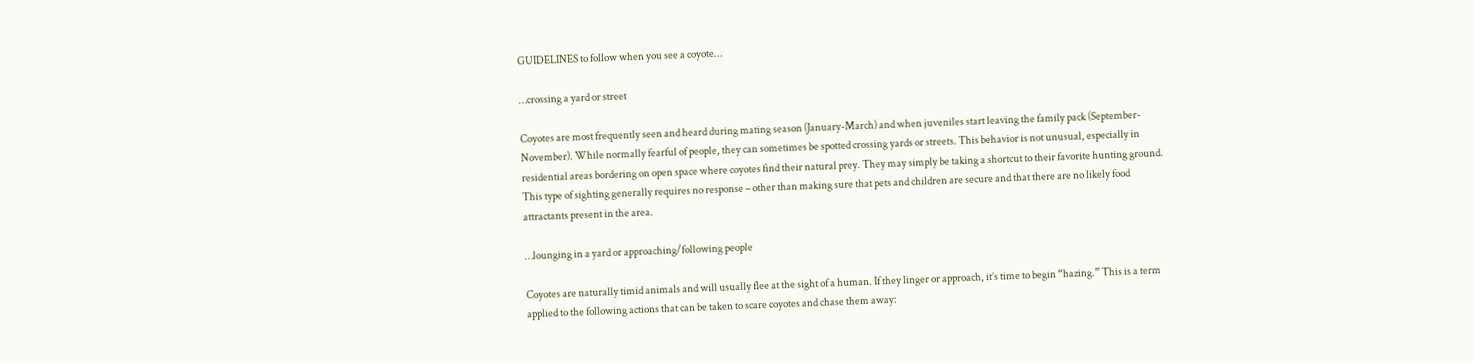GUIDELINES to follow when you see a coyote…

…crossing a yard or street

Coyotes are most frequently seen and heard during mating season (January-March) and when juveniles start leaving the family pack (September-November). While normally fearful of people, they can sometimes be spotted crossing yards or streets. This behavior is not unusual, especially in residential areas bordering on open space where coyotes find their natural prey. They may simply be taking a shortcut to their favorite hunting ground. This type of sighting generally requires no response – other than making sure that pets and children are secure and that there are no likely food attractants present in the area.

…lounging in a yard or approaching/following people

Coyotes are naturally timid animals and will usually flee at the sight of a human. If they linger or approach, it’s time to begin “hazing.” This is a term applied to the following actions that can be taken to scare coyotes and chase them away: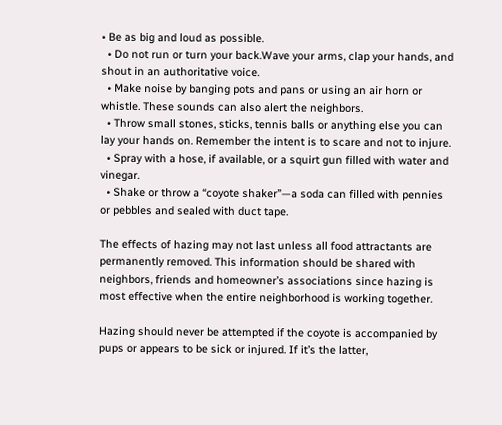• Be as big and loud as possible.
  • Do not run or turn your back.Wave your arms, clap your hands, and shout in an authoritative voice.
  • Make noise by banging pots and pans or using an air horn or whistle. These sounds can also alert the neighbors.
  • Throw small stones, sticks, tennis balls or anything else you can lay your hands on. Remember the intent is to scare and not to injure.
  • Spray with a hose, if available, or a squirt gun filled with water and vinegar.
  • Shake or throw a “coyote shaker”—a soda can filled with pennies or pebbles and sealed with duct tape.

The effects of hazing may not last unless all food attractants are permanently removed. This information should be shared with neighbors, friends and homeowner’s associations since hazing is most effective when the entire neighborhood is working together.

Hazing should never be attempted if the coyote is accompanied by pups or appears to be sick or injured. If it’s the latter,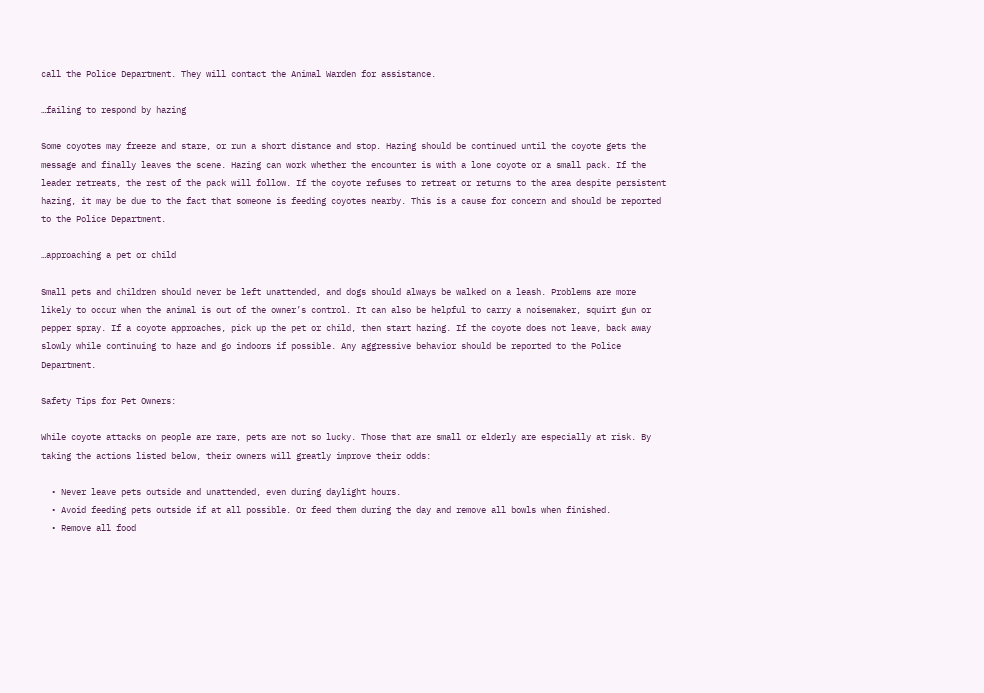call the Police Department. They will contact the Animal Warden for assistance.

…failing to respond by hazing

Some coyotes may freeze and stare, or run a short distance and stop. Hazing should be continued until the coyote gets the message and finally leaves the scene. Hazing can work whether the encounter is with a lone coyote or a small pack. If the leader retreats, the rest of the pack will follow. If the coyote refuses to retreat or returns to the area despite persistent hazing, it may be due to the fact that someone is feeding coyotes nearby. This is a cause for concern and should be reported to the Police Department.

…approaching a pet or child

Small pets and children should never be left unattended, and dogs should always be walked on a leash. Problems are more likely to occur when the animal is out of the owner’s control. It can also be helpful to carry a noisemaker, squirt gun or pepper spray. If a coyote approaches, pick up the pet or child, then start hazing. If the coyote does not leave, back away slowly while continuing to haze and go indoors if possible. Any aggressive behavior should be reported to the Police Department.

Safety Tips for Pet Owners:

While coyote attacks on people are rare, pets are not so lucky. Those that are small or elderly are especially at risk. By taking the actions listed below, their owners will greatly improve their odds:

  • Never leave pets outside and unattended, even during daylight hours.
  • Avoid feeding pets outside if at all possible. Or feed them during the day and remove all bowls when finished.
  • Remove all food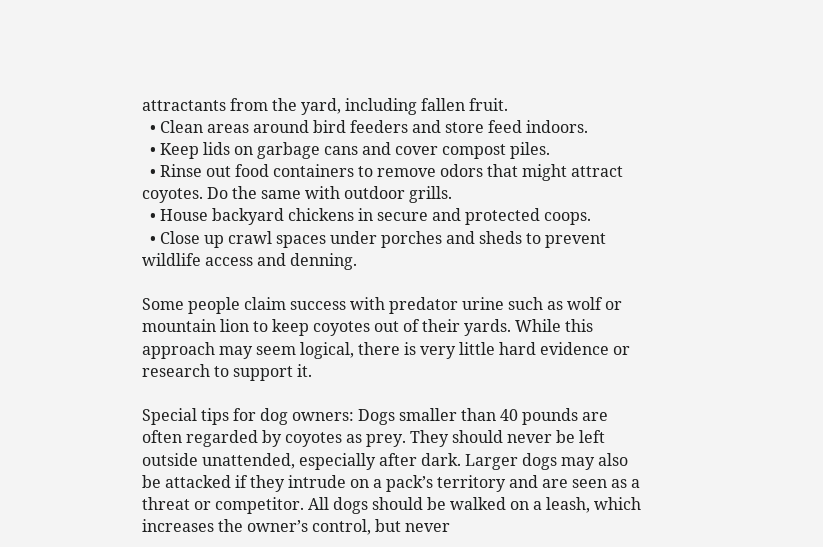attractants from the yard, including fallen fruit.
  • Clean areas around bird feeders and store feed indoors.
  • Keep lids on garbage cans and cover compost piles.
  • Rinse out food containers to remove odors that might attract coyotes. Do the same with outdoor grills.
  • House backyard chickens in secure and protected coops.
  • Close up crawl spaces under porches and sheds to prevent wildlife access and denning.

Some people claim success with predator urine such as wolf or mountain lion to keep coyotes out of their yards. While this approach may seem logical, there is very little hard evidence or research to support it.

Special tips for dog owners: Dogs smaller than 40 pounds are often regarded by coyotes as prey. They should never be left outside unattended, especially after dark. Larger dogs may also be attacked if they intrude on a pack’s territory and are seen as a threat or competitor. All dogs should be walked on a leash, which increases the owner’s control, but never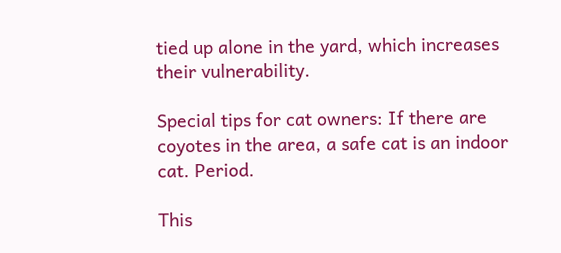tied up alone in the yard, which increases their vulnerability.

Special tips for cat owners: If there are coyotes in the area, a safe cat is an indoor cat. Period.

This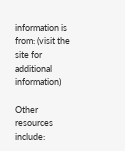information is from: (visit the site for additional information)

Other resources include: